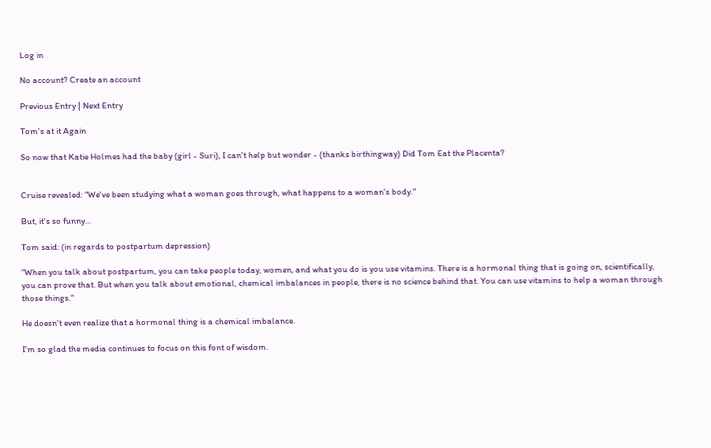Log in

No account? Create an account

Previous Entry | Next Entry

Tom's at it Again

So now that Katie Holmes had the baby (girl - Suri), I can't help but wonder - (thanks birthingway) Did Tom Eat the Placenta?


Cruise revealed: "We've been studying what a woman goes through, what happens to a woman's body."

But, it's so funny...

Tom said: (in regards to postpartum depression)

"When you talk about postpartum, you can take people today, women, and what you do is you use vitamins. There is a hormonal thing that is going on, scientifically, you can prove that. But when you talk about emotional, chemical imbalances in people, there is no science behind that. You can use vitamins to help a woman through those things."

He doesn't even realize that a hormonal thing is a chemical imbalance.

I'm so glad the media continues to focus on this font of wisdom.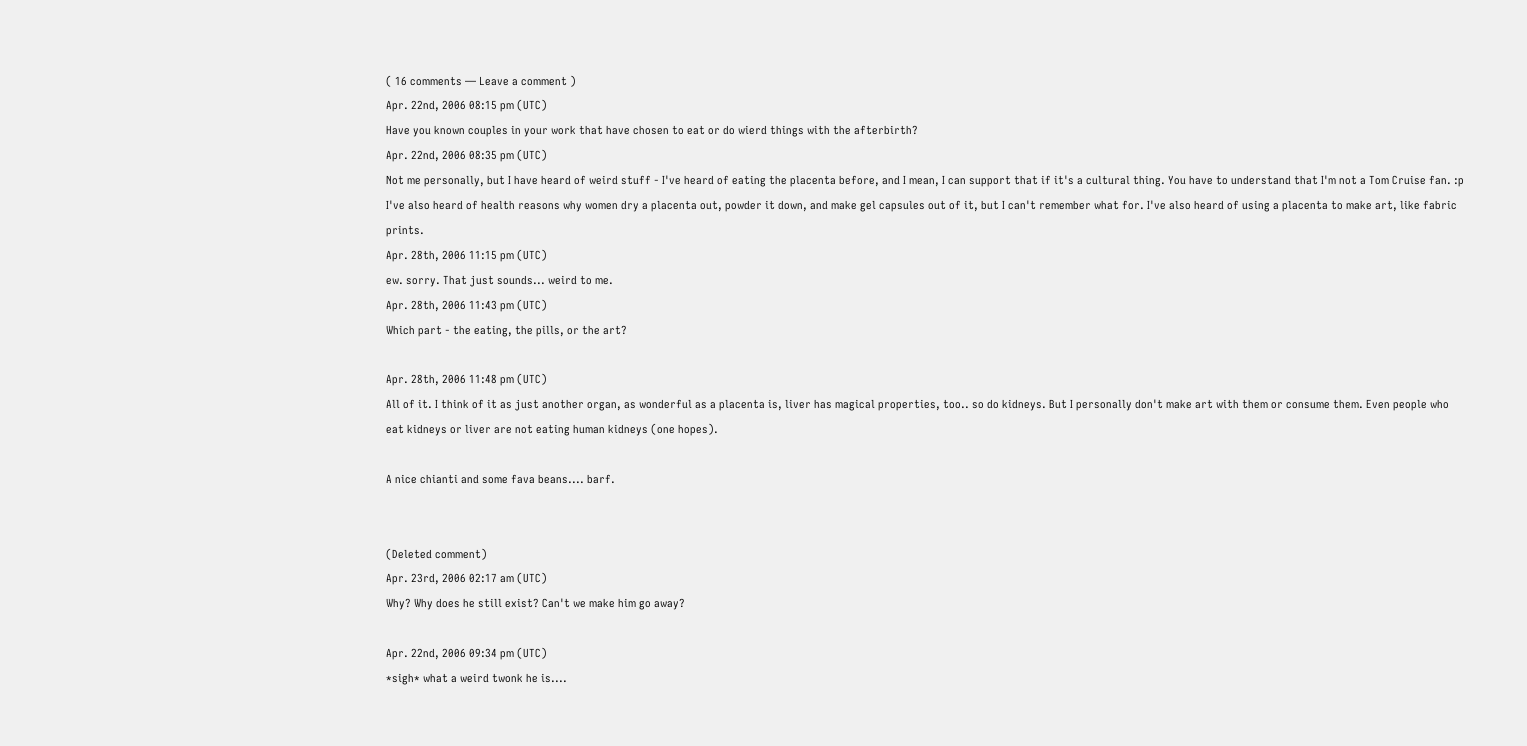( 16 comments — Leave a comment )
Apr. 22nd, 2006 08:15 pm (UTC)
Have you known couples in your work that have chosen to eat or do wierd things with the afterbirth?
Apr. 22nd, 2006 08:35 pm (UTC)
Not me personally, but I have heard of weird stuff - I've heard of eating the placenta before, and I mean, I can support that if it's a cultural thing. You have to understand that I'm not a Tom Cruise fan. :p I've also heard of health reasons why women dry a placenta out, powder it down, and make gel capsules out of it, but I can't remember what for. I've also heard of using a placenta to make art, like fabric prints.
Apr. 28th, 2006 11:15 pm (UTC)
ew. sorry. That just sounds... weird to me.
Apr. 28th, 2006 11:43 pm (UTC)
Which part - the eating, the pills, or the art?

Apr. 28th, 2006 11:48 pm (UTC)
All of it. I think of it as just another organ, as wonderful as a placenta is, liver has magical properties, too.. so do kidneys. But I personally don't make art with them or consume them. Even people who eat kidneys or liver are not eating human kidneys (one hopes).

A nice chianti and some fava beans.... barf.


(Deleted comment)
Apr. 23rd, 2006 02:17 am (UTC)
Why? Why does he still exist? Can't we make him go away?

Apr. 22nd, 2006 09:34 pm (UTC)
*sigh* what a weird twonk he is....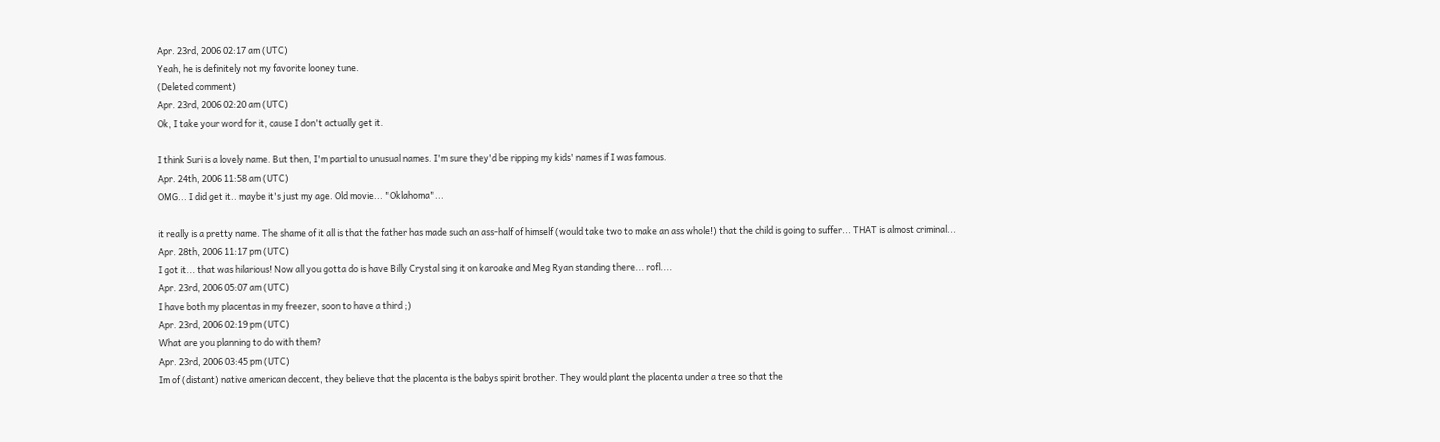Apr. 23rd, 2006 02:17 am (UTC)
Yeah, he is definitely not my favorite looney tune.
(Deleted comment)
Apr. 23rd, 2006 02:20 am (UTC)
Ok, I take your word for it, cause I don't actually get it.

I think Suri is a lovely name. But then, I'm partial to unusual names. I'm sure they'd be ripping my kids' names if I was famous.
Apr. 24th, 2006 11:58 am (UTC)
OMG... I did get it.. maybe it's just my age. Old movie... "Oklahoma"...

it really is a pretty name. The shame of it all is that the father has made such an ass-half of himself (would take two to make an ass whole!) that the child is going to suffer... THAT is almost criminal...
Apr. 28th, 2006 11:17 pm (UTC)
I got it... that was hilarious! Now all you gotta do is have Billy Crystal sing it on karoake and Meg Ryan standing there... rofl....
Apr. 23rd, 2006 05:07 am (UTC)
I have both my placentas in my freezer, soon to have a third ;)
Apr. 23rd, 2006 02:19 pm (UTC)
What are you planning to do with them?
Apr. 23rd, 2006 03:45 pm (UTC)
Im of (distant) native american deccent, they believe that the placenta is the babys spirit brother. They would plant the placenta under a tree so that the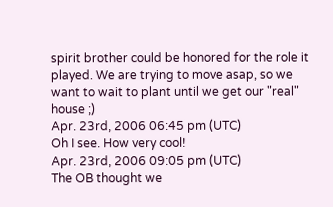spirit brother could be honored for the role it played. We are trying to move asap, so we want to wait to plant until we get our "real" house ;)
Apr. 23rd, 2006 06:45 pm (UTC)
Oh I see. How very cool!
Apr. 23rd, 2006 09:05 pm (UTC)
The OB thought we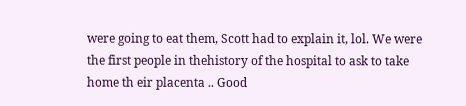were going to eat them, Scott had to explain it, lol. We were the first people in thehistory of the hospital to ask to take home th eir placenta .. Good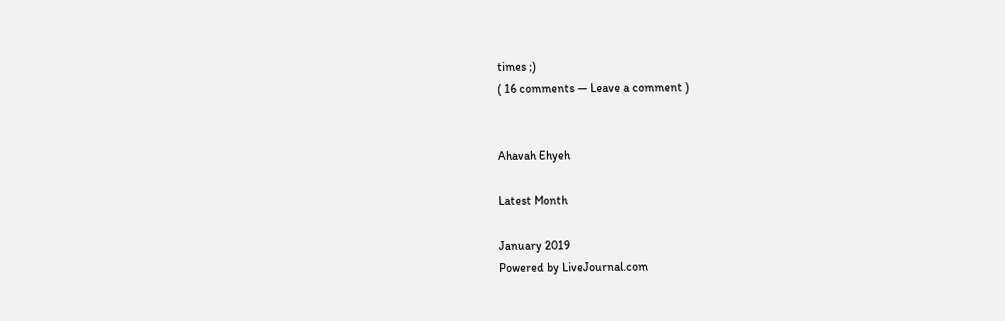times ;)
( 16 comments — Leave a comment )


Ahavah Ehyeh

Latest Month

January 2019
Powered by LiveJournal.com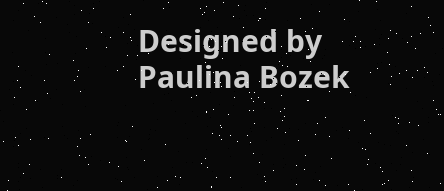Designed by Paulina Bozek